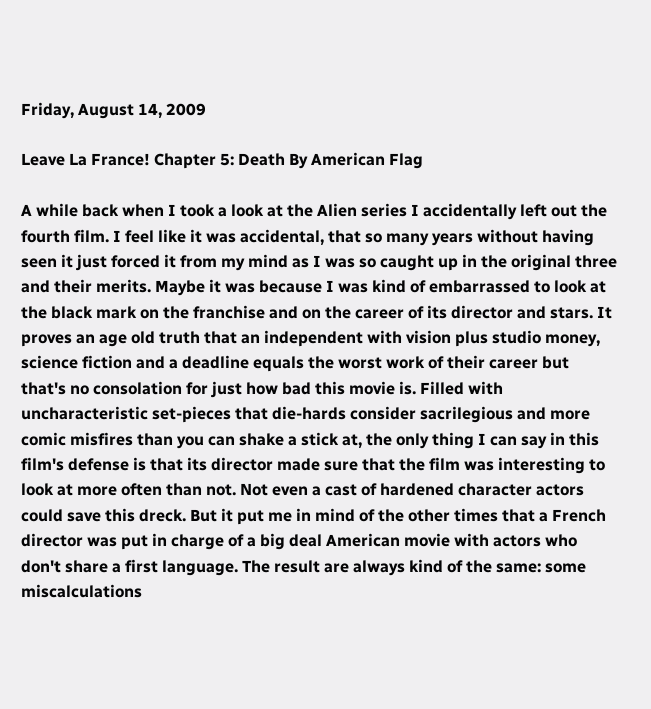Friday, August 14, 2009

Leave La France! Chapter 5: Death By American Flag

A while back when I took a look at the Alien series I accidentally left out the fourth film. I feel like it was accidental, that so many years without having seen it just forced it from my mind as I was so caught up in the original three and their merits. Maybe it was because I was kind of embarrassed to look at the black mark on the franchise and on the career of its director and stars. It proves an age old truth that an independent with vision plus studio money, science fiction and a deadline equals the worst work of their career but that's no consolation for just how bad this movie is. Filled with uncharacteristic set-pieces that die-hards consider sacrilegious and more comic misfires than you can shake a stick at, the only thing I can say in this film's defense is that its director made sure that the film was interesting to look at more often than not. Not even a cast of hardened character actors could save this dreck. But it put me in mind of the other times that a French director was put in charge of a big deal American movie with actors who don't share a first language. The result are always kind of the same: some miscalculations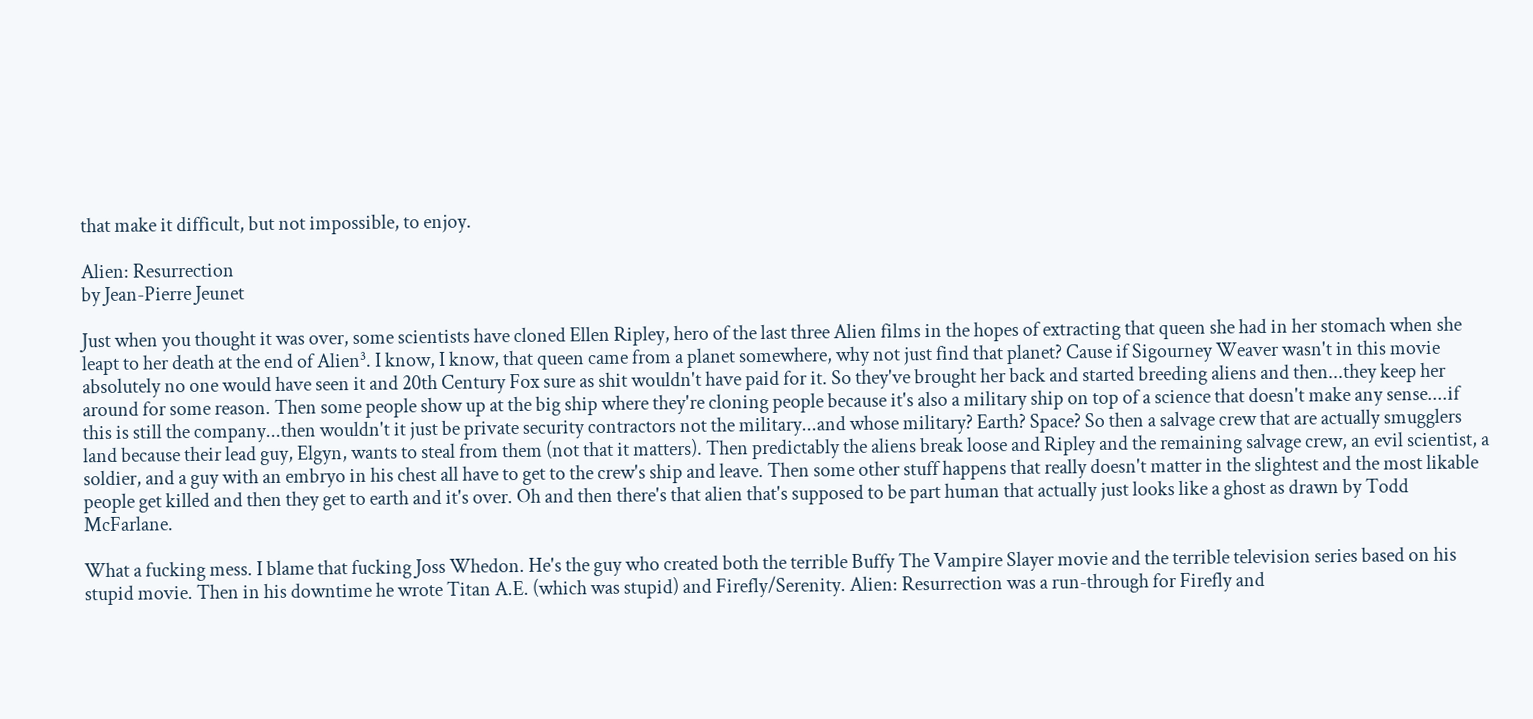that make it difficult, but not impossible, to enjoy.

Alien: Resurrection
by Jean-Pierre Jeunet

Just when you thought it was over, some scientists have cloned Ellen Ripley, hero of the last three Alien films in the hopes of extracting that queen she had in her stomach when she leapt to her death at the end of Alien³. I know, I know, that queen came from a planet somewhere, why not just find that planet? Cause if Sigourney Weaver wasn't in this movie absolutely no one would have seen it and 20th Century Fox sure as shit wouldn't have paid for it. So they've brought her back and started breeding aliens and then...they keep her around for some reason. Then some people show up at the big ship where they're cloning people because it's also a military ship on top of a science that doesn't make any sense....if this is still the company...then wouldn't it just be private security contractors not the military...and whose military? Earth? Space? So then a salvage crew that are actually smugglers land because their lead guy, Elgyn, wants to steal from them (not that it matters). Then predictably the aliens break loose and Ripley and the remaining salvage crew, an evil scientist, a soldier, and a guy with an embryo in his chest all have to get to the crew's ship and leave. Then some other stuff happens that really doesn't matter in the slightest and the most likable people get killed and then they get to earth and it's over. Oh and then there's that alien that's supposed to be part human that actually just looks like a ghost as drawn by Todd McFarlane.

What a fucking mess. I blame that fucking Joss Whedon. He's the guy who created both the terrible Buffy The Vampire Slayer movie and the terrible television series based on his stupid movie. Then in his downtime he wrote Titan A.E. (which was stupid) and Firefly/Serenity. Alien: Resurrection was a run-through for Firefly and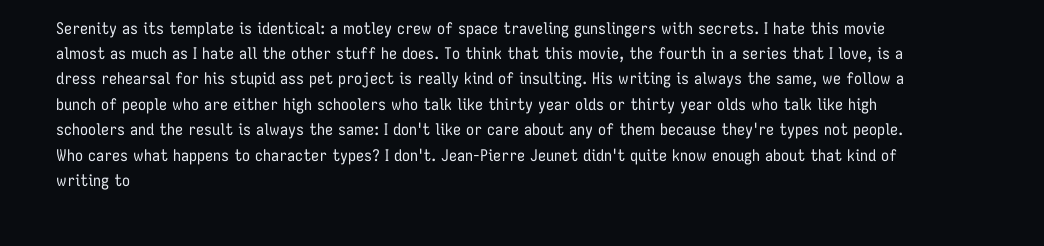Serenity as its template is identical: a motley crew of space traveling gunslingers with secrets. I hate this movie almost as much as I hate all the other stuff he does. To think that this movie, the fourth in a series that I love, is a dress rehearsal for his stupid ass pet project is really kind of insulting. His writing is always the same, we follow a bunch of people who are either high schoolers who talk like thirty year olds or thirty year olds who talk like high schoolers and the result is always the same: I don't like or care about any of them because they're types not people. Who cares what happens to character types? I don't. Jean-Pierre Jeunet didn't quite know enough about that kind of writing to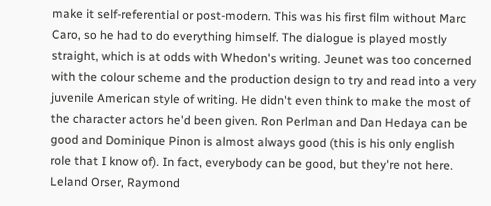make it self-referential or post-modern. This was his first film without Marc Caro, so he had to do everything himself. The dialogue is played mostly straight, which is at odds with Whedon's writing. Jeunet was too concerned with the colour scheme and the production design to try and read into a very juvenile American style of writing. He didn't even think to make the most of the character actors he'd been given. Ron Perlman and Dan Hedaya can be good and Dominique Pinon is almost always good (this is his only english role that I know of). In fact, everybody can be good, but they're not here. Leland Orser, Raymond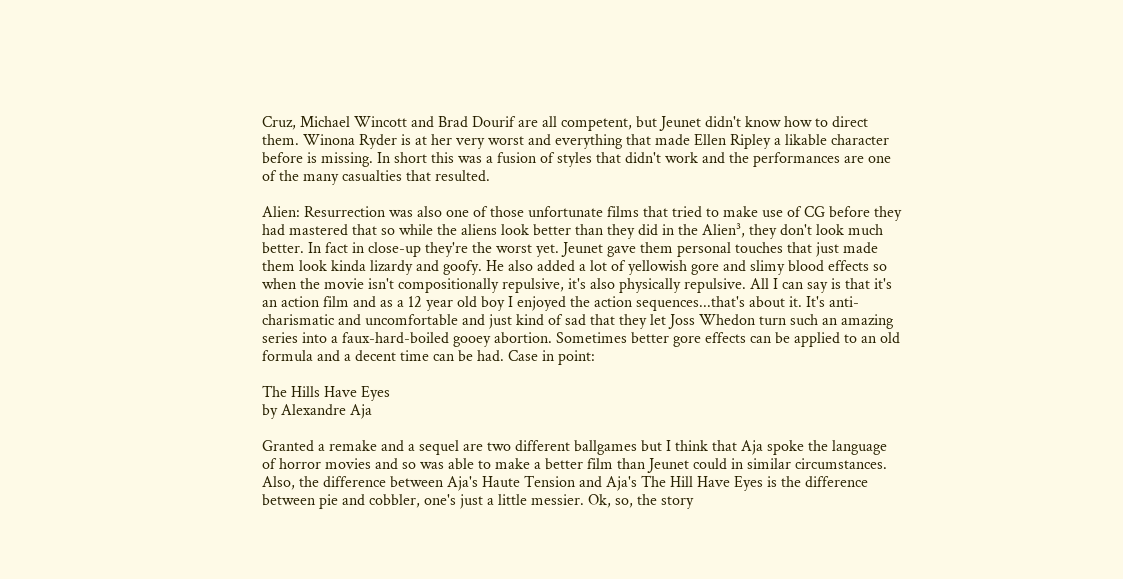Cruz, Michael Wincott and Brad Dourif are all competent, but Jeunet didn't know how to direct them. Winona Ryder is at her very worst and everything that made Ellen Ripley a likable character before is missing. In short this was a fusion of styles that didn't work and the performances are one of the many casualties that resulted.

Alien: Resurrection was also one of those unfortunate films that tried to make use of CG before they had mastered that so while the aliens look better than they did in the Alien³, they don't look much better. In fact in close-up they're the worst yet. Jeunet gave them personal touches that just made them look kinda lizardy and goofy. He also added a lot of yellowish gore and slimy blood effects so when the movie isn't compositionally repulsive, it's also physically repulsive. All I can say is that it's an action film and as a 12 year old boy I enjoyed the action sequences...that's about it. It's anti-charismatic and uncomfortable and just kind of sad that they let Joss Whedon turn such an amazing series into a faux-hard-boiled gooey abortion. Sometimes better gore effects can be applied to an old formula and a decent time can be had. Case in point:

The Hills Have Eyes
by Alexandre Aja

Granted a remake and a sequel are two different ballgames but I think that Aja spoke the language of horror movies and so was able to make a better film than Jeunet could in similar circumstances. Also, the difference between Aja's Haute Tension and Aja's The Hill Have Eyes is the difference between pie and cobbler, one's just a little messier. Ok, so, the story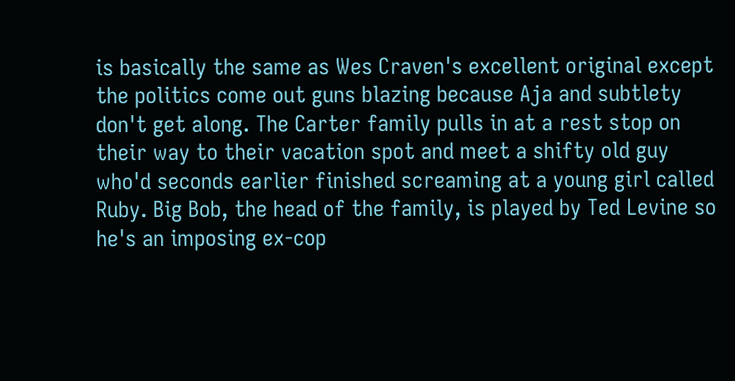is basically the same as Wes Craven's excellent original except the politics come out guns blazing because Aja and subtlety don't get along. The Carter family pulls in at a rest stop on their way to their vacation spot and meet a shifty old guy who'd seconds earlier finished screaming at a young girl called Ruby. Big Bob, the head of the family, is played by Ted Levine so he's an imposing ex-cop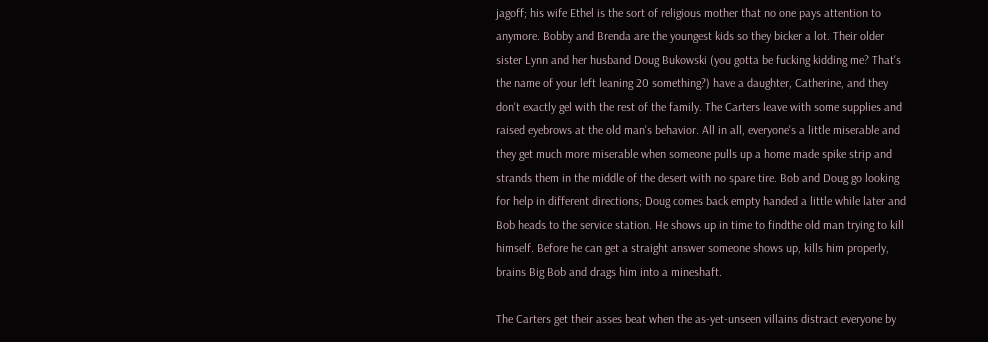jagoff; his wife Ethel is the sort of religious mother that no one pays attention to anymore. Bobby and Brenda are the youngest kids so they bicker a lot. Their older sister Lynn and her husband Doug Bukowski (you gotta be fucking kidding me? That's the name of your left leaning 20 something?) have a daughter, Catherine, and they don't exactly gel with the rest of the family. The Carters leave with some supplies and raised eyebrows at the old man's behavior. All in all, everyone's a little miserable and they get much more miserable when someone pulls up a home made spike strip and strands them in the middle of the desert with no spare tire. Bob and Doug go looking for help in different directions; Doug comes back empty handed a little while later and Bob heads to the service station. He shows up in time to findthe old man trying to kill himself. Before he can get a straight answer someone shows up, kills him properly, brains Big Bob and drags him into a mineshaft.

The Carters get their asses beat when the as-yet-unseen villains distract everyone by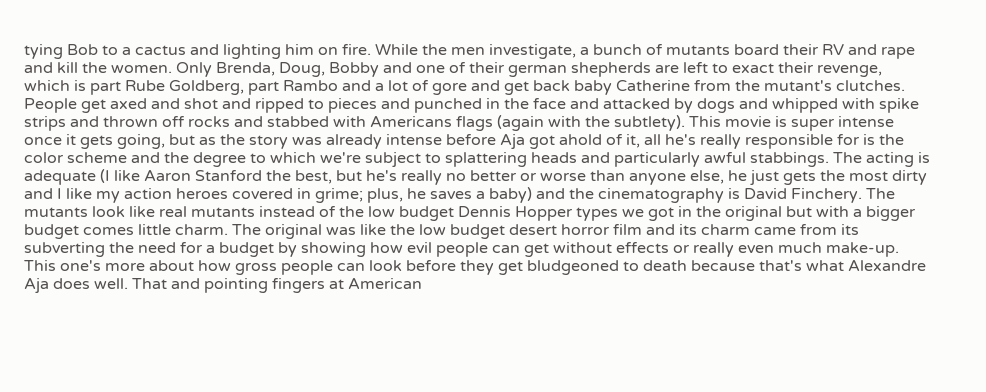tying Bob to a cactus and lighting him on fire. While the men investigate, a bunch of mutants board their RV and rape and kill the women. Only Brenda, Doug, Bobby and one of their german shepherds are left to exact their revenge, which is part Rube Goldberg, part Rambo and a lot of gore and get back baby Catherine from the mutant's clutches. People get axed and shot and ripped to pieces and punched in the face and attacked by dogs and whipped with spike strips and thrown off rocks and stabbed with Americans flags (again with the subtlety). This movie is super intense once it gets going, but as the story was already intense before Aja got ahold of it, all he's really responsible for is the color scheme and the degree to which we're subject to splattering heads and particularly awful stabbings. The acting is adequate (I like Aaron Stanford the best, but he's really no better or worse than anyone else, he just gets the most dirty and I like my action heroes covered in grime; plus, he saves a baby) and the cinematography is David Finchery. The mutants look like real mutants instead of the low budget Dennis Hopper types we got in the original but with a bigger budget comes little charm. The original was like the low budget desert horror film and its charm came from its subverting the need for a budget by showing how evil people can get without effects or really even much make-up. This one's more about how gross people can look before they get bludgeoned to death because that's what Alexandre Aja does well. That and pointing fingers at American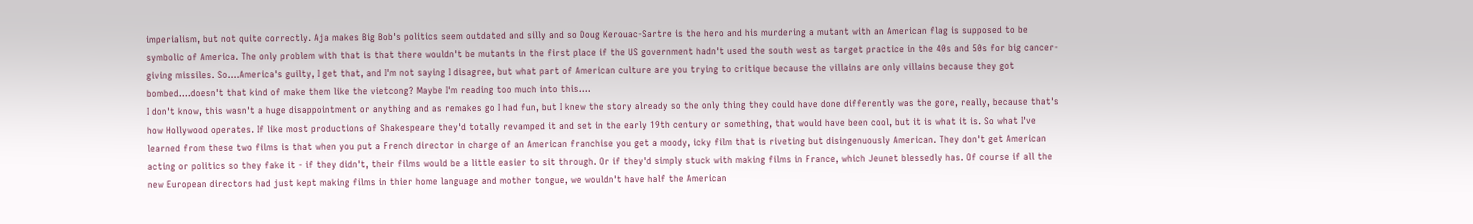imperialism, but not quite correctly. Aja makes Big Bob's politics seem outdated and silly and so Doug Kerouac-Sartre is the hero and his murdering a mutant with an American flag is supposed to be symbolic of America. The only problem with that is that there wouldn't be mutants in the first place if the US government hadn't used the south west as target practice in the 40s and 50s for big cancer-giving missiles. So....America's guilty, I get that, and I'm not saying I disagree, but what part of American culture are you trying to critique because the villains are only villains because they got bombed....doesn't that kind of make them like the vietcong? Maybe I'm reading too much into this....
I don't know, this wasn't a huge disappointment or anything and as remakes go I had fun, but I knew the story already so the only thing they could have done differently was the gore, really, because that's how Hollywood operates. If like most productions of Shakespeare they'd totally revamped it and set in the early 19th century or something, that would have been cool, but it is what it is. So what I've learned from these two films is that when you put a French director in charge of an American franchise you get a moody, icky film that is riveting but disingenuously American. They don't get American acting or politics so they fake it - if they didn't, their films would be a little easier to sit through. Or if they'd simply stuck with making films in France, which Jeunet blessedly has. Of course if all the new European directors had just kept making films in thier home language and mother tongue, we wouldn't have half the American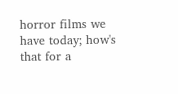horror films we have today; how's that for a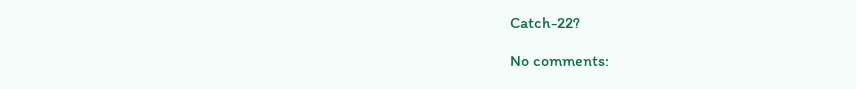Catch-22?

No comments: